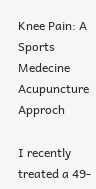Knee Pain: A Sports Medecine Acupuncture Approch

I recently treated a 49-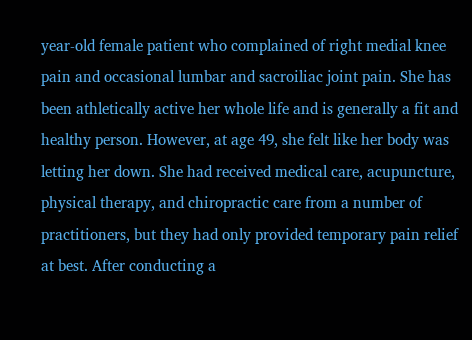year-old female patient who complained of right medial knee pain and occasional lumbar and sacroiliac joint pain. She has been athletically active her whole life and is generally a fit and healthy person. However, at age 49, she felt like her body was letting her down. She had received medical care, acupuncture, physical therapy, and chiropractic care from a number of practitioners, but they had only provided temporary pain relief at best. After conducting a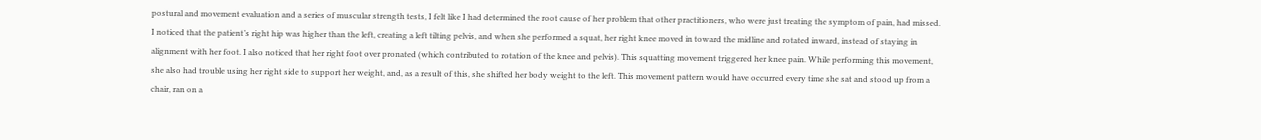postural and movement evaluation and a series of muscular strength tests, I felt like I had determined the root cause of her problem that other practitioners, who were just treating the symptom of pain, had missed.
I noticed that the patient’s right hip was higher than the left, creating a left tilting pelvis, and when she performed a squat, her right knee moved in toward the midline and rotated inward, instead of staying in alignment with her foot. I also noticed that her right foot over pronated (which contributed to rotation of the knee and pelvis). This squatting movement triggered her knee pain. While performing this movement, she also had trouble using her right side to support her weight, and, as a result of this, she shifted her body weight to the left. This movement pattern would have occurred every time she sat and stood up from a chair, ran on a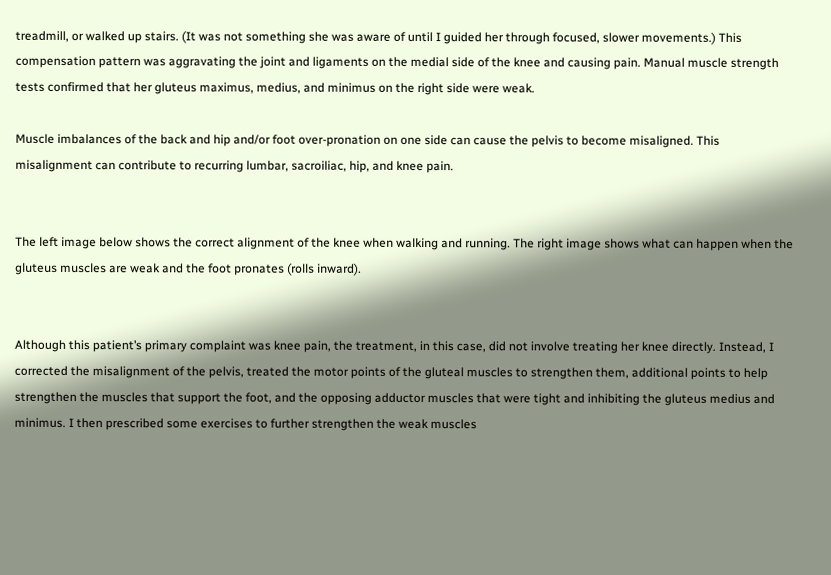treadmill, or walked up stairs. (It was not something she was aware of until I guided her through focused, slower movements.) This compensation pattern was aggravating the joint and ligaments on the medial side of the knee and causing pain. Manual muscle strength tests confirmed that her gluteus maximus, medius, and minimus on the right side were weak.

Muscle imbalances of the back and hip and/or foot over-pronation on one side can cause the pelvis to become misaligned. This misalignment can contribute to recurring lumbar, sacroiliac, hip, and knee pain.


The left image below shows the correct alignment of the knee when walking and running. The right image shows what can happen when the gluteus muscles are weak and the foot pronates (rolls inward).


Although this patient’s primary complaint was knee pain, the treatment, in this case, did not involve treating her knee directly. Instead, I corrected the misalignment of the pelvis, treated the motor points of the gluteal muscles to strengthen them, additional points to help strengthen the muscles that support the foot, and the opposing adductor muscles that were tight and inhibiting the gluteus medius and minimus. I then prescribed some exercises to further strengthen the weak muscles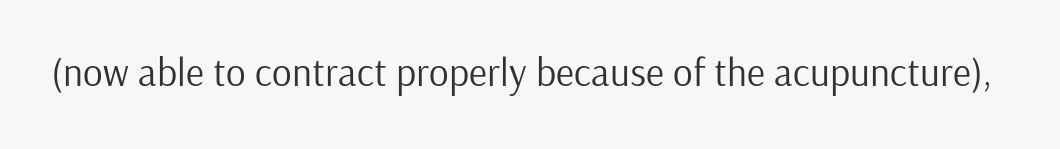(now able to contract properly because of the acupuncture),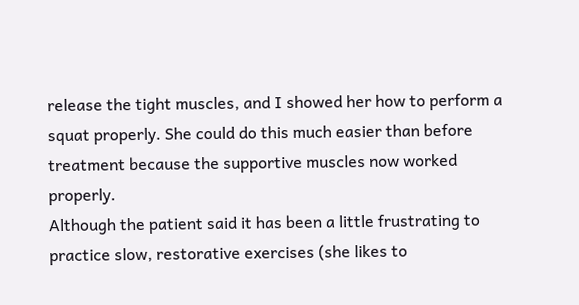release the tight muscles, and I showed her how to perform a squat properly. She could do this much easier than before treatment because the supportive muscles now worked properly.
Although the patient said it has been a little frustrating to practice slow, restorative exercises (she likes to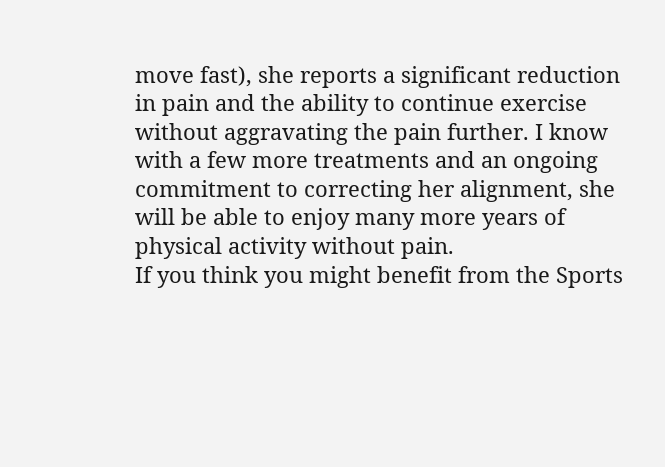move fast), she reports a significant reduction in pain and the ability to continue exercise without aggravating the pain further. I know with a few more treatments and an ongoing commitment to correcting her alignment, she will be able to enjoy many more years of physical activity without pain.
If you think you might benefit from the Sports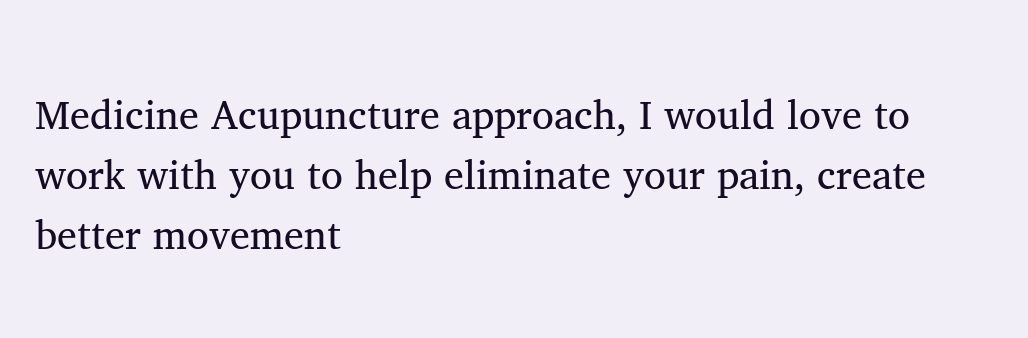Medicine Acupuncture approach, I would love to work with you to help eliminate your pain, create better movement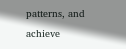patterns, and achieve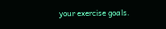your exercise goals.